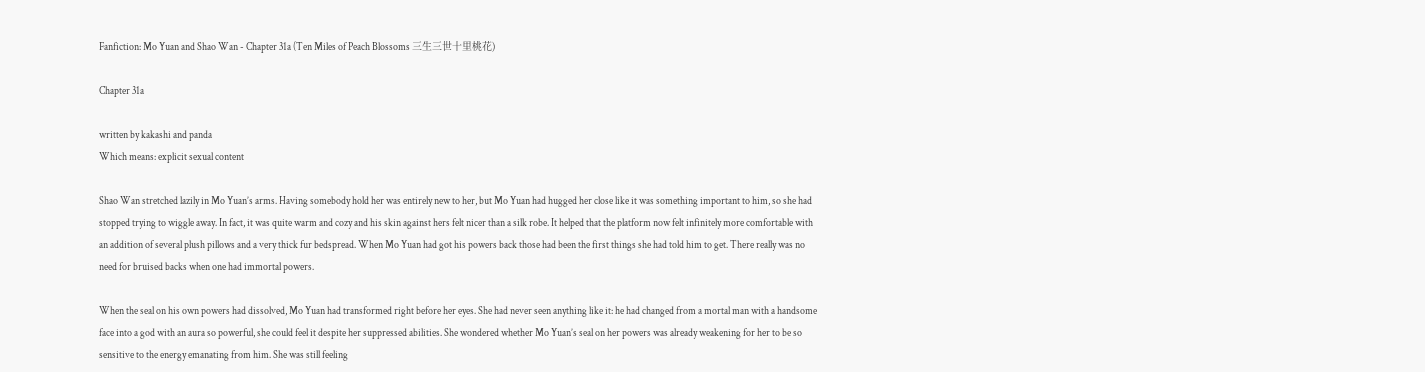Fanfiction: Mo Yuan and Shao Wan - Chapter 31a (Ten Miles of Peach Blossoms 三生三世十里桃花)

Chapter 31a

written by kakashi and panda
Which means: explicit sexual content

Shao Wan stretched lazily in Mo Yuan’s arms. Having somebody hold her was entirely new to her, but Mo Yuan had hugged her close like it was something important to him, so she had stopped trying to wiggle away. In fact, it was quite warm and cozy and his skin against hers felt nicer than a silk robe. It helped that the platform now felt infinitely more comfortable with an addition of several plush pillows and a very thick fur bedspread. When Mo Yuan had got his powers back those had been the first things she had told him to get. There really was no need for bruised backs when one had immortal powers.

When the seal on his own powers had dissolved, Mo Yuan had transformed right before her eyes. She had never seen anything like it: he had changed from a mortal man with a handsome face into a god with an aura so powerful, she could feel it despite her suppressed abilities. She wondered whether Mo Yuan’s seal on her powers was already weakening for her to be so sensitive to the energy emanating from him. She was still feeling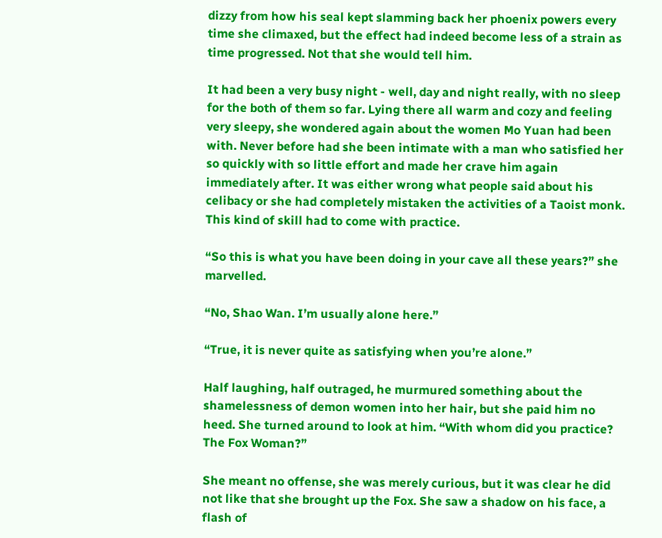dizzy from how his seal kept slamming back her phoenix powers every time she climaxed, but the effect had indeed become less of a strain as time progressed. Not that she would tell him.

It had been a very busy night - well, day and night really, with no sleep for the both of them so far. Lying there all warm and cozy and feeling very sleepy, she wondered again about the women Mo Yuan had been with. Never before had she been intimate with a man who satisfied her so quickly with so little effort and made her crave him again immediately after. It was either wrong what people said about his celibacy or she had completely mistaken the activities of a Taoist monk. This kind of skill had to come with practice.

“So this is what you have been doing in your cave all these years?” she marvelled.

“No, Shao Wan. I’m usually alone here.”

“True, it is never quite as satisfying when you’re alone.”

Half laughing, half outraged, he murmured something about the shamelessness of demon women into her hair, but she paid him no heed. She turned around to look at him. “With whom did you practice? The Fox Woman?”

She meant no offense, she was merely curious, but it was clear he did not like that she brought up the Fox. She saw a shadow on his face, a flash of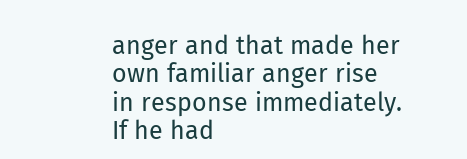anger and that made her own familiar anger rise in response immediately. If he had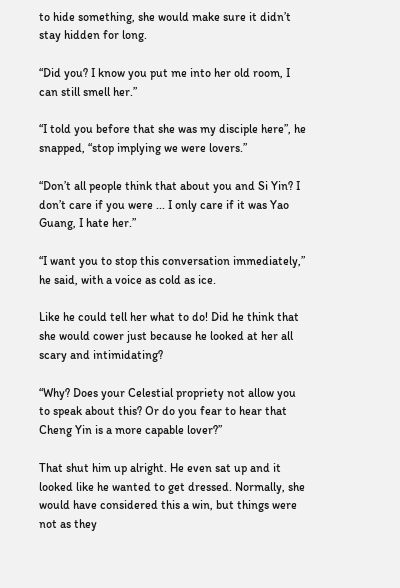to hide something, she would make sure it didn’t stay hidden for long.

“Did you? I know you put me into her old room, I can still smell her.”

“I told you before that she was my disciple here”, he snapped, “stop implying we were lovers.”

“Don’t all people think that about you and Si Yin? I don’t care if you were ... I only care if it was Yao Guang, I hate her.”

“I want you to stop this conversation immediately,” he said, with a voice as cold as ice.

Like he could tell her what to do! Did he think that she would cower just because he looked at her all scary and intimidating?

“Why? Does your Celestial propriety not allow you to speak about this? Or do you fear to hear that Cheng Yin is a more capable lover?”

That shut him up alright. He even sat up and it looked like he wanted to get dressed. Normally, she would have considered this a win, but things were not as they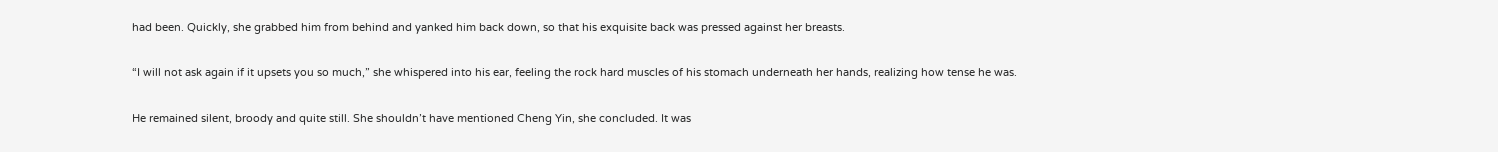had been. Quickly, she grabbed him from behind and yanked him back down, so that his exquisite back was pressed against her breasts.

“I will not ask again if it upsets you so much,” she whispered into his ear, feeling the rock hard muscles of his stomach underneath her hands, realizing how tense he was.

He remained silent, broody and quite still. She shouldn’t have mentioned Cheng Yin, she concluded. It was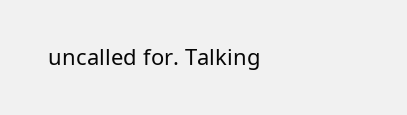uncalled for. Talking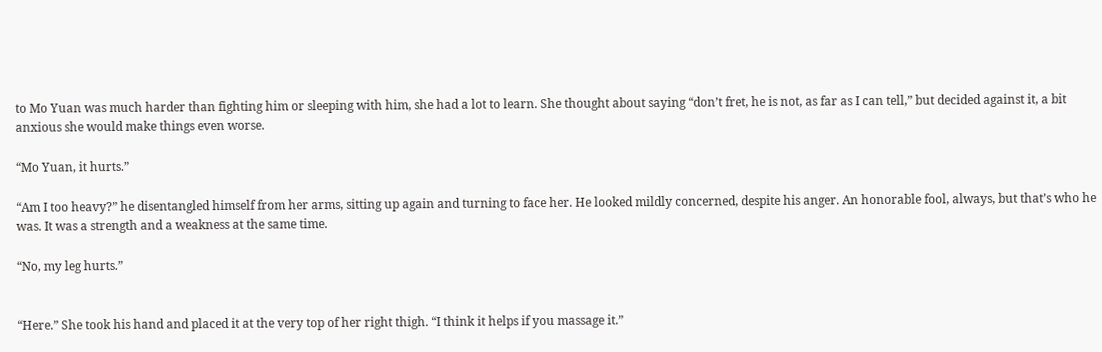to Mo Yuan was much harder than fighting him or sleeping with him, she had a lot to learn. She thought about saying “don’t fret, he is not, as far as I can tell,” but decided against it, a bit anxious she would make things even worse.

“Mo Yuan, it hurts.”

“Am I too heavy?” he disentangled himself from her arms, sitting up again and turning to face her. He looked mildly concerned, despite his anger. An honorable fool, always, but that’s who he was. It was a strength and a weakness at the same time.

“No, my leg hurts.”


“Here.” She took his hand and placed it at the very top of her right thigh. “I think it helps if you massage it.”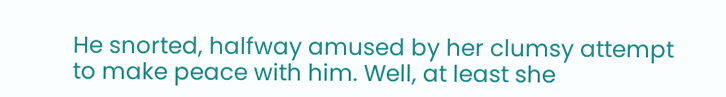He snorted, halfway amused by her clumsy attempt to make peace with him. Well, at least she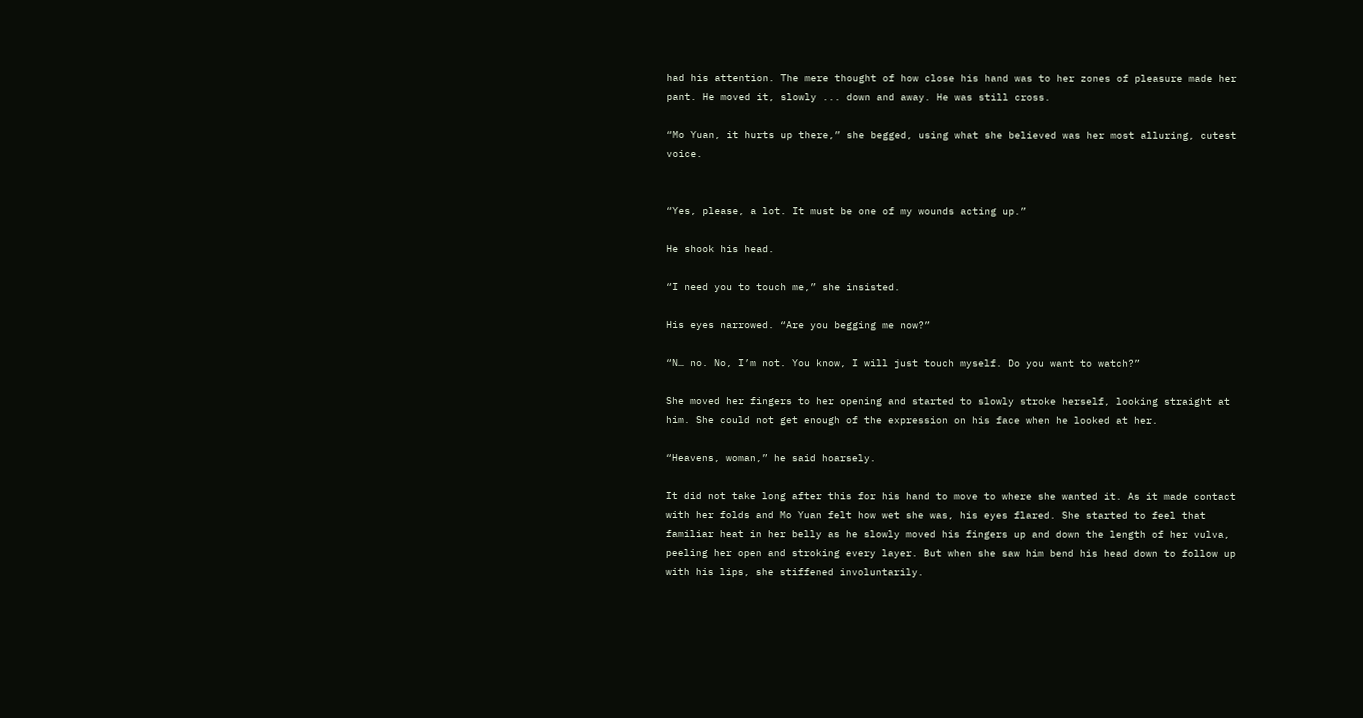had his attention. The mere thought of how close his hand was to her zones of pleasure made her pant. He moved it, slowly ... down and away. He was still cross.

“Mo Yuan, it hurts up there,” she begged, using what she believed was her most alluring, cutest voice.


“Yes, please, a lot. It must be one of my wounds acting up.”

He shook his head.

“I need you to touch me,” she insisted.

His eyes narrowed. “Are you begging me now?”

“N… no. No, I’m not. You know, I will just touch myself. Do you want to watch?”

She moved her fingers to her opening and started to slowly stroke herself, looking straight at him. She could not get enough of the expression on his face when he looked at her.

“Heavens, woman,” he said hoarsely.

It did not take long after this for his hand to move to where she wanted it. As it made contact with her folds and Mo Yuan felt how wet she was, his eyes flared. She started to feel that familiar heat in her belly as he slowly moved his fingers up and down the length of her vulva, peeling her open and stroking every layer. But when she saw him bend his head down to follow up with his lips, she stiffened involuntarily.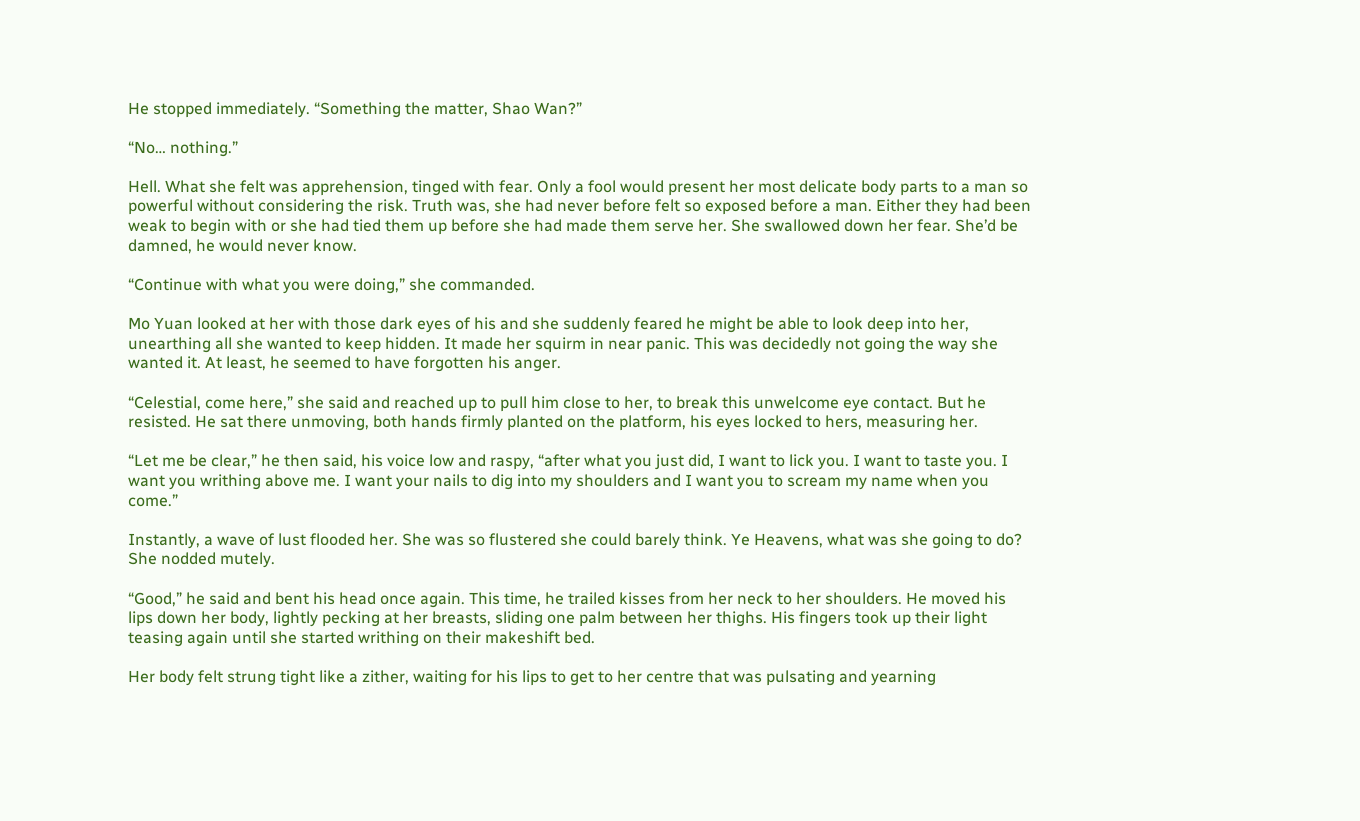He stopped immediately. “Something the matter, Shao Wan?”

“No… nothing.”

Hell. What she felt was apprehension, tinged with fear. Only a fool would present her most delicate body parts to a man so powerful without considering the risk. Truth was, she had never before felt so exposed before a man. Either they had been weak to begin with or she had tied them up before she had made them serve her. She swallowed down her fear. She’d be damned, he would never know.

“Continue with what you were doing,” she commanded.

Mo Yuan looked at her with those dark eyes of his and she suddenly feared he might be able to look deep into her, unearthing all she wanted to keep hidden. It made her squirm in near panic. This was decidedly not going the way she wanted it. At least, he seemed to have forgotten his anger.

“Celestial, come here,” she said and reached up to pull him close to her, to break this unwelcome eye contact. But he resisted. He sat there unmoving, both hands firmly planted on the platform, his eyes locked to hers, measuring her.

“Let me be clear,” he then said, his voice low and raspy, “after what you just did, I want to lick you. I want to taste you. I want you writhing above me. I want your nails to dig into my shoulders and I want you to scream my name when you come.”

Instantly, a wave of lust flooded her. She was so flustered she could barely think. Ye Heavens, what was she going to do? She nodded mutely.

“Good,” he said and bent his head once again. This time, he trailed kisses from her neck to her shoulders. He moved his lips down her body, lightly pecking at her breasts, sliding one palm between her thighs. His fingers took up their light teasing again until she started writhing on their makeshift bed.

Her body felt strung tight like a zither, waiting for his lips to get to her centre that was pulsating and yearning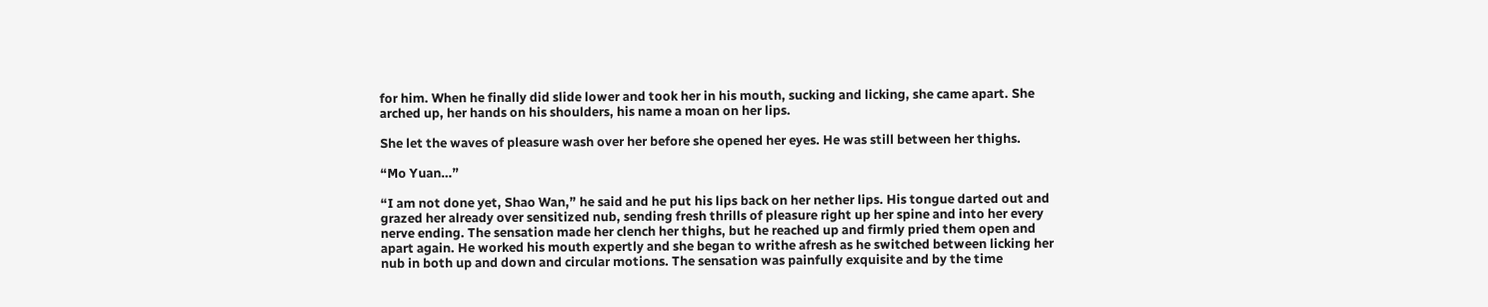for him. When he finally did slide lower and took her in his mouth, sucking and licking, she came apart. She arched up, her hands on his shoulders, his name a moan on her lips.

She let the waves of pleasure wash over her before she opened her eyes. He was still between her thighs.

“Mo Yuan…”

“I am not done yet, Shao Wan,” he said and he put his lips back on her nether lips. His tongue darted out and grazed her already over sensitized nub, sending fresh thrills of pleasure right up her spine and into her every nerve ending. The sensation made her clench her thighs, but he reached up and firmly pried them open and apart again. He worked his mouth expertly and she began to writhe afresh as he switched between licking her nub in both up and down and circular motions. The sensation was painfully exquisite and by the time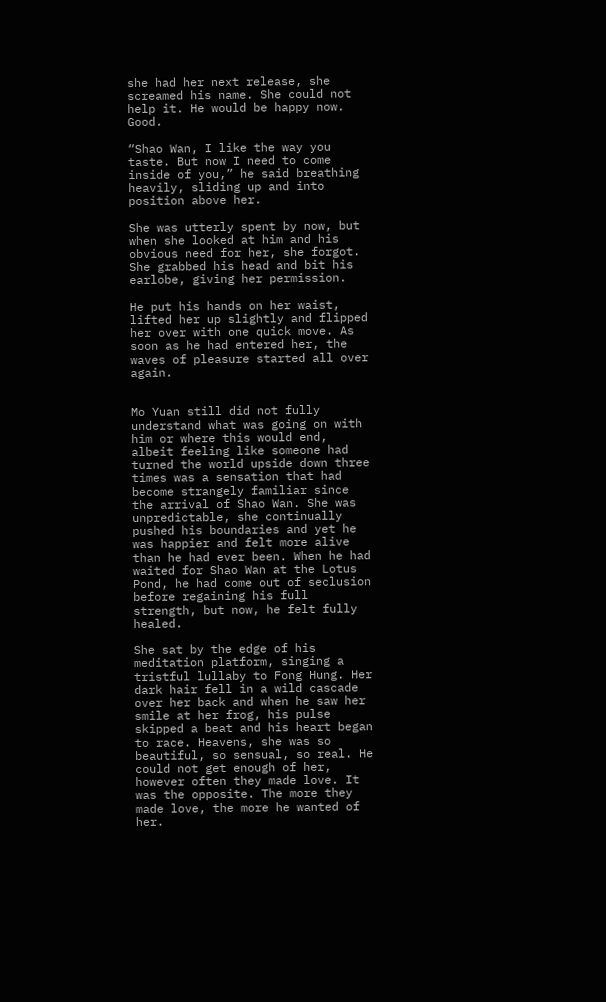she had her next release, she screamed his name. She could not help it. He would be happy now. Good.

“Shao Wan, I like the way you taste. But now I need to come inside of you,” he said breathing heavily, sliding up and into position above her.

She was utterly spent by now, but when she looked at him and his obvious need for her, she forgot. She grabbed his head and bit his earlobe, giving her permission.

He put his hands on her waist, lifted her up slightly and flipped her over with one quick move. As soon as he had entered her, the waves of pleasure started all over again.


Mo Yuan still did not fully understand what was going on with him or where this would end, albeit feeling like someone had turned the world upside down three times was a sensation that had become strangely familiar since the arrival of Shao Wan. She was unpredictable, she continually pushed his boundaries and yet he was happier and felt more alive than he had ever been. When he had waited for Shao Wan at the Lotus Pond, he had come out of seclusion before regaining his full strength, but now, he felt fully healed.

She sat by the edge of his meditation platform, singing a tristful lullaby to Fong Hung. Her dark hair fell in a wild cascade over her back and when he saw her smile at her frog, his pulse skipped a beat and his heart began to race. Heavens, she was so beautiful, so sensual, so real. He could not get enough of her, however often they made love. It was the opposite. The more they made love, the more he wanted of her.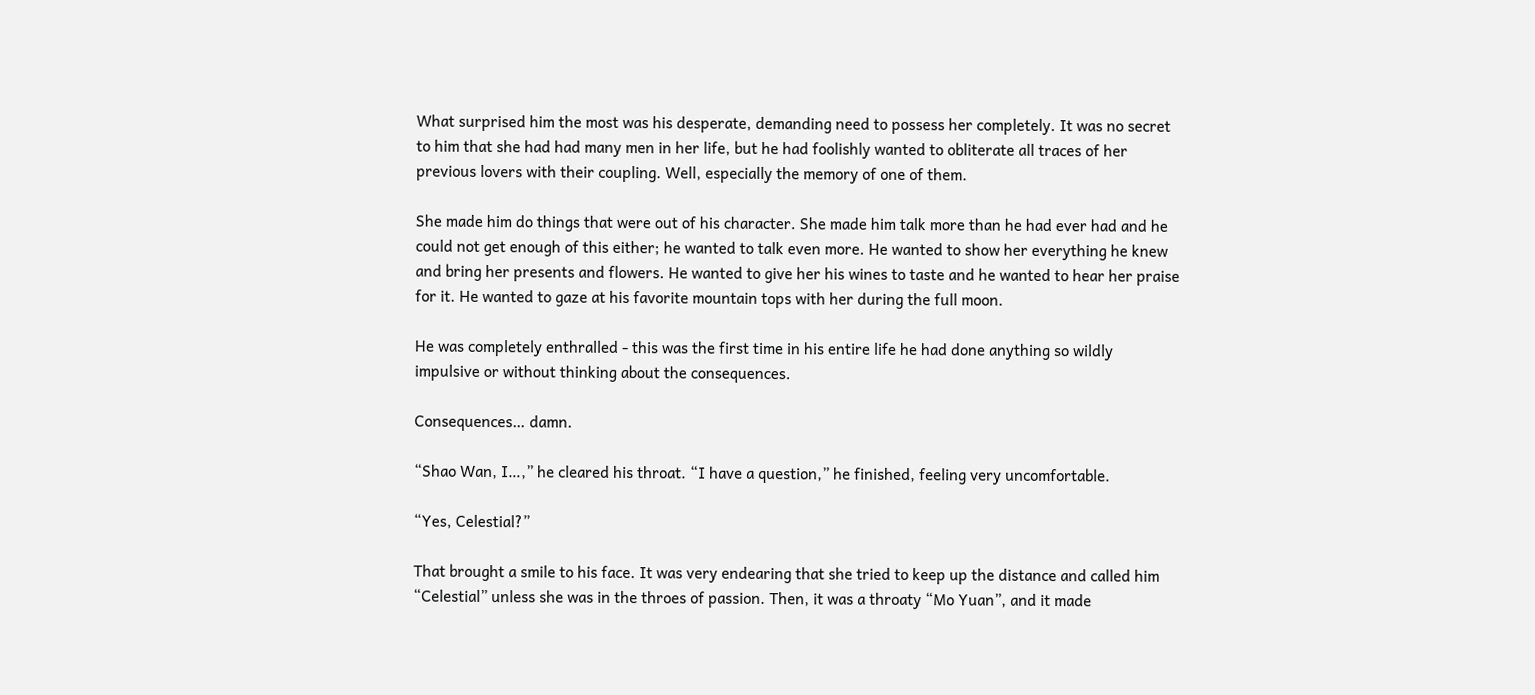What surprised him the most was his desperate, demanding need to possess her completely. It was no secret to him that she had had many men in her life, but he had foolishly wanted to obliterate all traces of her previous lovers with their coupling. Well, especially the memory of one of them.

She made him do things that were out of his character. She made him talk more than he had ever had and he could not get enough of this either; he wanted to talk even more. He wanted to show her everything he knew and bring her presents and flowers. He wanted to give her his wines to taste and he wanted to hear her praise for it. He wanted to gaze at his favorite mountain tops with her during the full moon.

He was completely enthralled - this was the first time in his entire life he had done anything so wildly impulsive or without thinking about the consequences.

Consequences… damn.

“Shao Wan, I…,” he cleared his throat. “I have a question,” he finished, feeling very uncomfortable.

“Yes, Celestial?”

That brought a smile to his face. It was very endearing that she tried to keep up the distance and called him “Celestial” unless she was in the throes of passion. Then, it was a throaty “Mo Yuan”, and it made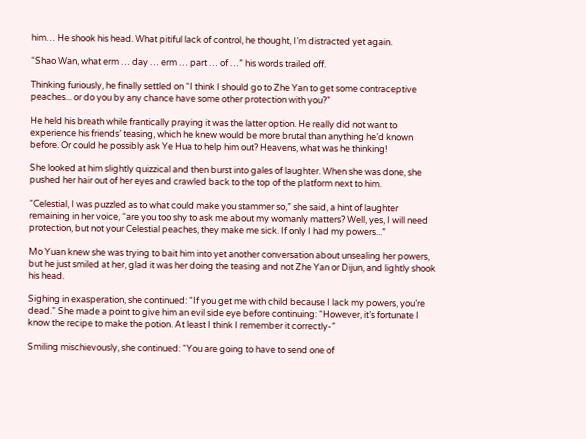him… He shook his head. What pitiful lack of control, he thought, I’m distracted yet again.

“Shao Wan, what erm … day … erm … part … of …” his words trailed off.

Thinking furiously, he finally settled on “I think I should go to Zhe Yan to get some contraceptive peaches... or do you by any chance have some other protection with you?”

He held his breath while frantically praying it was the latter option. He really did not want to experience his friends’ teasing, which he knew would be more brutal than anything he’d known before. Or could he possibly ask Ye Hua to help him out? Heavens, what was he thinking!

She looked at him slightly quizzical and then burst into gales of laughter. When she was done, she pushed her hair out of her eyes and crawled back to the top of the platform next to him.

“Celestial, I was puzzled as to what could make you stammer so,” she said, a hint of laughter remaining in her voice, “are you too shy to ask me about my womanly matters? Well, yes, I will need protection, but not your Celestial peaches, they make me sick. If only I had my powers...”

Mo Yuan knew she was trying to bait him into yet another conversation about unsealing her powers, but he just smiled at her, glad it was her doing the teasing and not Zhe Yan or Dijun, and lightly shook his head.

Sighing in exasperation, she continued: “If you get me with child because I lack my powers, you’re dead.” She made a point to give him an evil side eye before continuing: “However, it’s fortunate I know the recipe to make the potion. At least I think I remember it correctly-”

Smiling mischievously, she continued: “You are going to have to send one of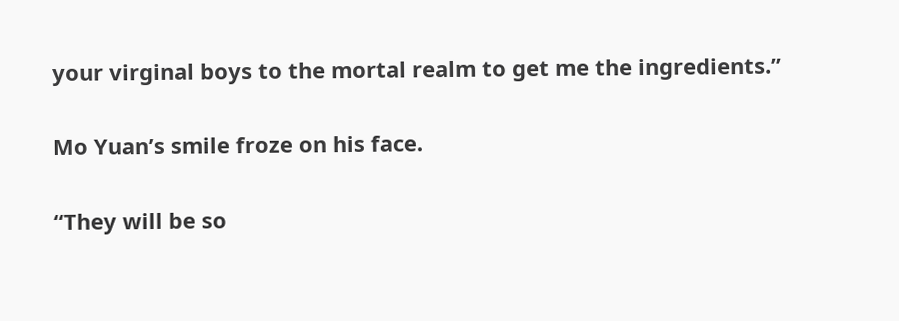your virginal boys to the mortal realm to get me the ingredients.”

Mo Yuan’s smile froze on his face.

“They will be so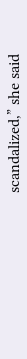scandalized,” she said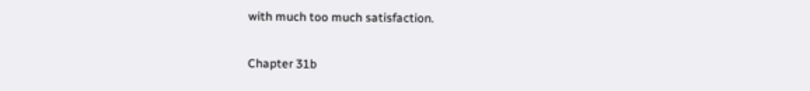with much too much satisfaction.

Chapter 31b